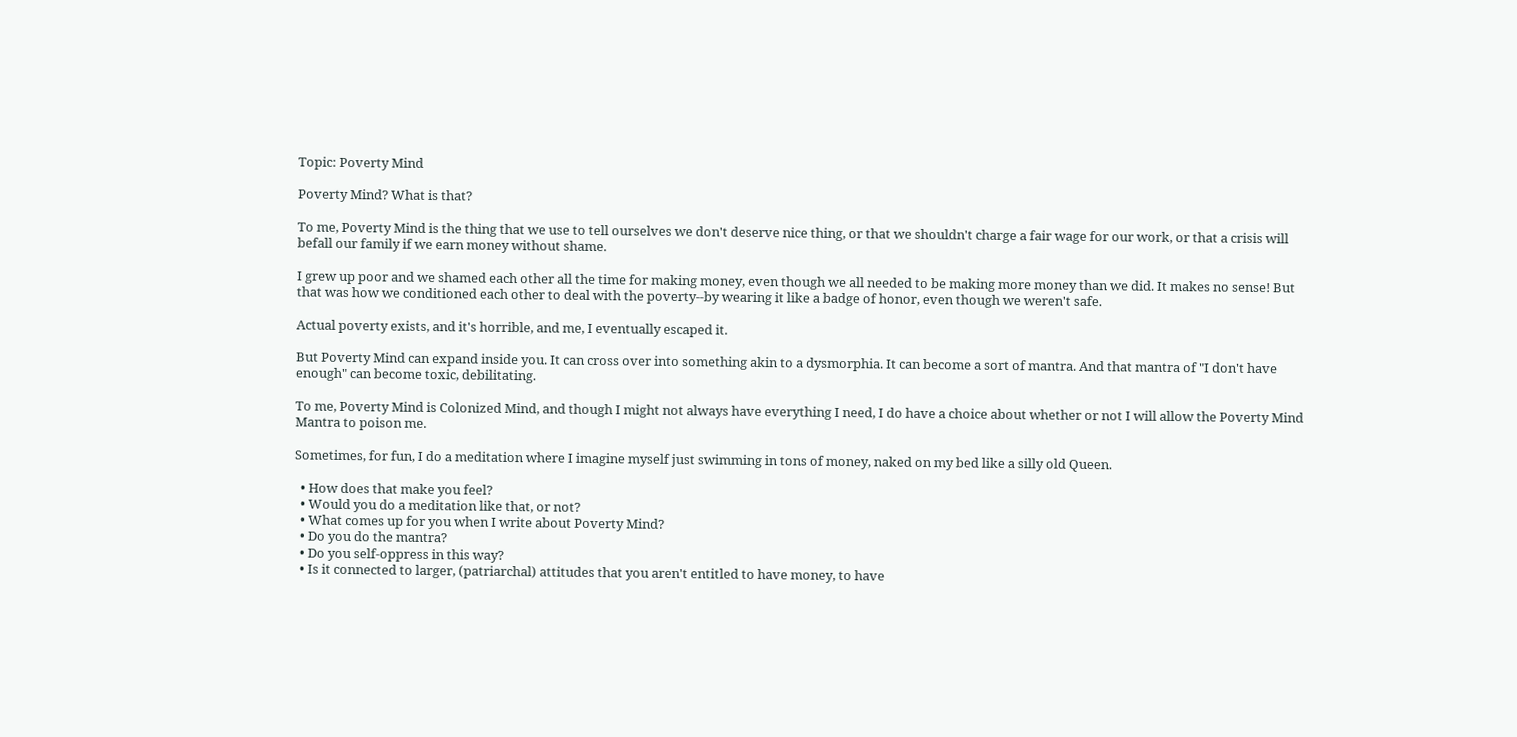Topic: Poverty Mind

Poverty Mind? What is that?

To me, Poverty Mind is the thing that we use to tell ourselves we don't deserve nice thing, or that we shouldn't charge a fair wage for our work, or that a crisis will befall our family if we earn money without shame.

I grew up poor and we shamed each other all the time for making money, even though we all needed to be making more money than we did. It makes no sense! But that was how we conditioned each other to deal with the poverty--by wearing it like a badge of honor, even though we weren't safe.

Actual poverty exists, and it's horrible, and me, I eventually escaped it.

But Poverty Mind can expand inside you. It can cross over into something akin to a dysmorphia. It can become a sort of mantra. And that mantra of "I don't have enough" can become toxic, debilitating.

To me, Poverty Mind is Colonized Mind, and though I might not always have everything I need, I do have a choice about whether or not I will allow the Poverty Mind Mantra to poison me.

Sometimes, for fun, I do a meditation where I imagine myself just swimming in tons of money, naked on my bed like a silly old Queen.

  • How does that make you feel?
  • Would you do a meditation like that, or not?
  • What comes up for you when I write about Poverty Mind?
  • Do you do the mantra?
  • Do you self-oppress in this way?
  • Is it connected to larger, (patriarchal) attitudes that you aren't entitled to have money, to have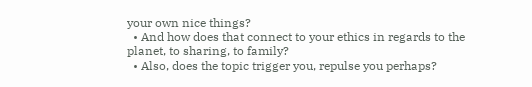your own nice things?
  • And how does that connect to your ethics in regards to the planet, to sharing, to family?
  • Also, does the topic trigger you, repulse you perhaps?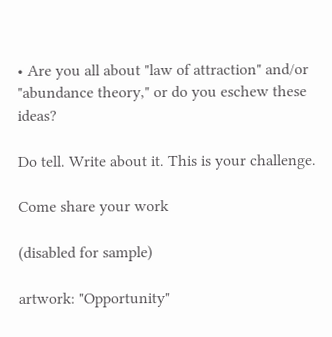• Are you all about "law of attraction" and/or "abundance theory," or do you eschew these ideas?

Do tell. Write about it. This is your challenge.

Come share your work

(disabled for sample)

artwork: "Opportunity"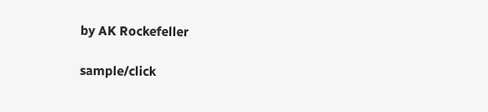by AK Rockefeller

sample/click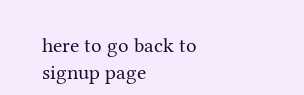here to go back to signup page